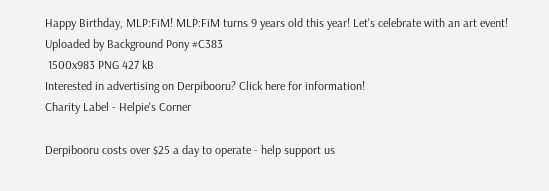Happy Birthday, MLP:FiM! MLP:FiM turns 9 years old this year! Let's celebrate with an art event!
Uploaded by Background Pony #C383
 1500x983 PNG 427 kB
Interested in advertising on Derpibooru? Click here for information!
Charity Label - Helpie's Corner

Derpibooru costs over $25 a day to operate - help support us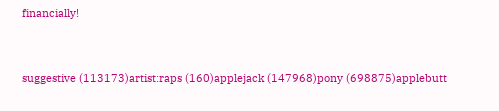financially!


suggestive (113173)artist:raps (160)applejack (147968)pony (698875)applebutt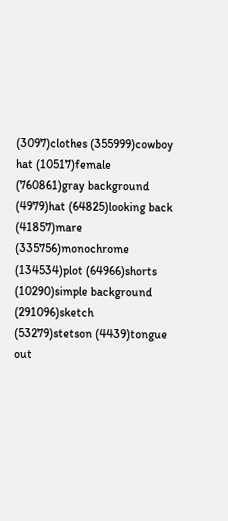(3097)clothes (355999)cowboy hat (10517)female (760861)gray background (4979)hat (64825)looking back (41857)mare (335756)monochrome (134534)plot (64966)shorts (10290)simple background (291096)sketch (53279)stetson (4439)tongue out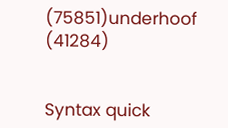(75851)underhoof (41284)


Syntax quick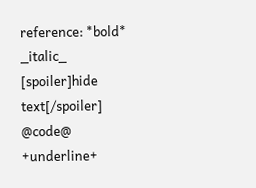reference: *bold* _italic_ [spoiler]hide text[/spoiler] @code@ +underline+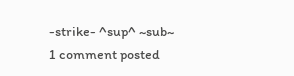-strike- ^sup^ ~sub~
1 comment posted